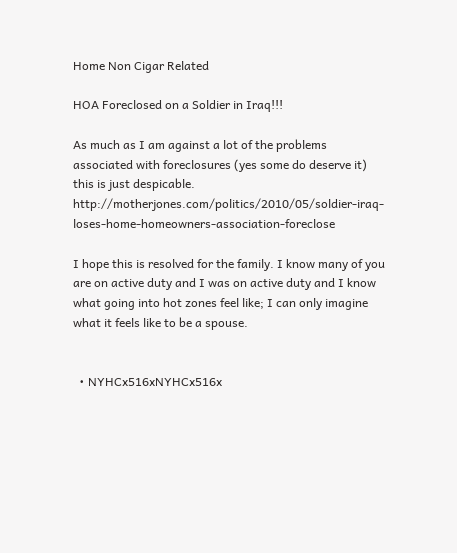Home Non Cigar Related

HOA Foreclosed on a Soldier in Iraq!!!

As much as I am against a lot of the problems associated with foreclosures (yes some do deserve it) this is just despicable. http://motherjones.com/politics/2010/05/soldier-iraq-loses-home-homeowners-association-foreclose

I hope this is resolved for the family. I know many of you are on active duty and I was on active duty and I know what going into hot zones feel like; I can only imagine what it feels like to be a spouse.


  • NYHCx516xNYHCx516x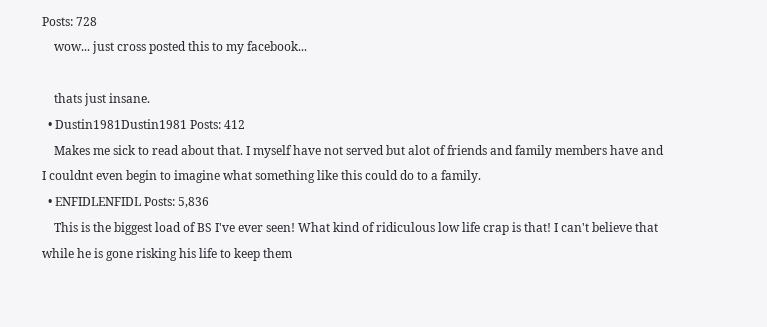Posts: 728
    wow... just cross posted this to my facebook...

    thats just insane.
  • Dustin1981Dustin1981 Posts: 412
    Makes me sick to read about that. I myself have not served but alot of friends and family members have and I couldnt even begin to imagine what something like this could do to a family.
  • ENFIDLENFIDL Posts: 5,836
    This is the biggest load of BS I've ever seen! What kind of ridiculous low life crap is that! I can't believe that while he is gone risking his life to keep them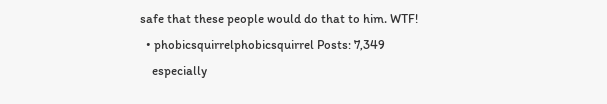safe that these people would do that to him. WTF!
  • phobicsquirrelphobicsquirrel Posts: 7,349
    especially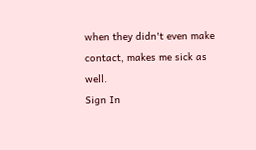when they didn't even make contact, makes me sick as well.
Sign In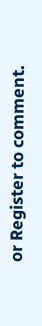or Register to comment.